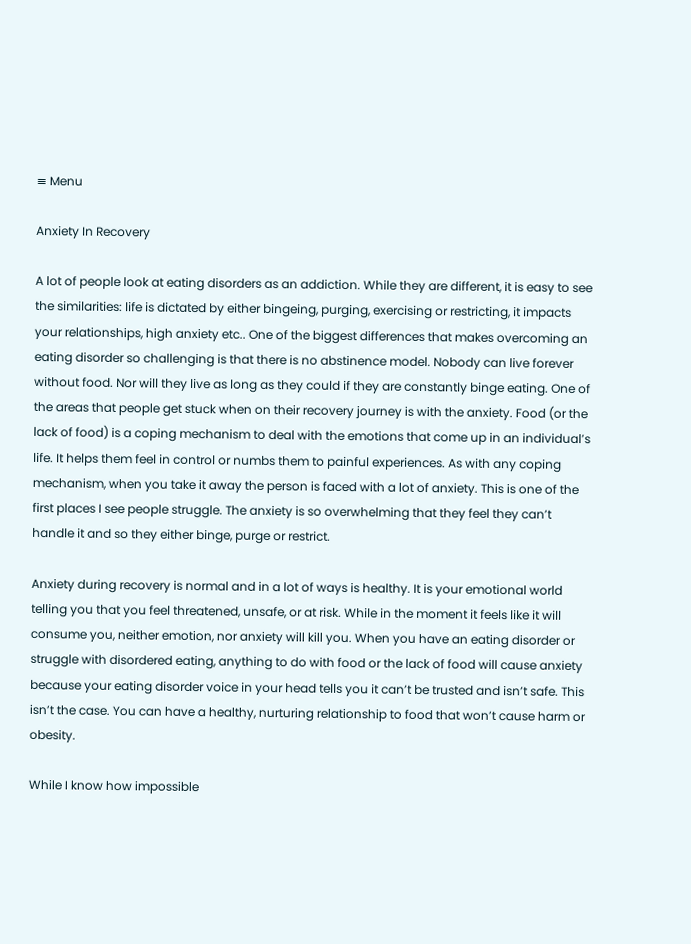≡ Menu

Anxiety In Recovery

A lot of people look at eating disorders as an addiction. While they are different, it is easy to see the similarities: life is dictated by either bingeing, purging, exercising or restricting, it impacts your relationships, high anxiety etc.. One of the biggest differences that makes overcoming an eating disorder so challenging is that there is no abstinence model. Nobody can live forever without food. Nor will they live as long as they could if they are constantly binge eating. One of the areas that people get stuck when on their recovery journey is with the anxiety. Food (or the lack of food) is a coping mechanism to deal with the emotions that come up in an individual’s life. It helps them feel in control or numbs them to painful experiences. As with any coping mechanism, when you take it away the person is faced with a lot of anxiety. This is one of the first places I see people struggle. The anxiety is so overwhelming that they feel they can’t handle it and so they either binge, purge or restrict.

Anxiety during recovery is normal and in a lot of ways is healthy. It is your emotional world telling you that you feel threatened, unsafe, or at risk. While in the moment it feels like it will consume you, neither emotion, nor anxiety will kill you. When you have an eating disorder or struggle with disordered eating, anything to do with food or the lack of food will cause anxiety because your eating disorder voice in your head tells you it can’t be trusted and isn’t safe. This isn’t the case. You can have a healthy, nurturing relationship to food that won’t cause harm or obesity.

While I know how impossible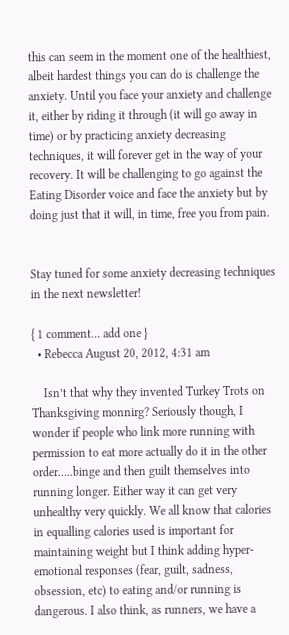this can seem in the moment one of the healthiest, albeit hardest things you can do is challenge the anxiety. Until you face your anxiety and challenge it, either by riding it through (it will go away in time) or by practicing anxiety decreasing techniques, it will forever get in the way of your recovery. It will be challenging to go against the Eating Disorder voice and face the anxiety but by doing just that it will, in time, free you from pain.


Stay tuned for some anxiety decreasing techniques in the next newsletter!

{ 1 comment… add one }
  • Rebecca August 20, 2012, 4:31 am

    Isn’t that why they invented Turkey Trots on Thanksgiving monnirg? Seriously though, I wonder if people who link more running with permission to eat more actually do it in the other order…..binge and then guilt themselves into running longer. Either way it can get very unhealthy very quickly. We all know that calories in equalling calories used is important for maintaining weight but I think adding hyper-emotional responses (fear, guilt, sadness, obsession, etc) to eating and/or running is dangerous. I also think, as runners, we have a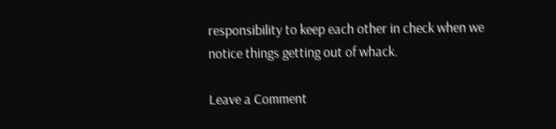responsibility to keep each other in check when we notice things getting out of whack.

Leave a Comment